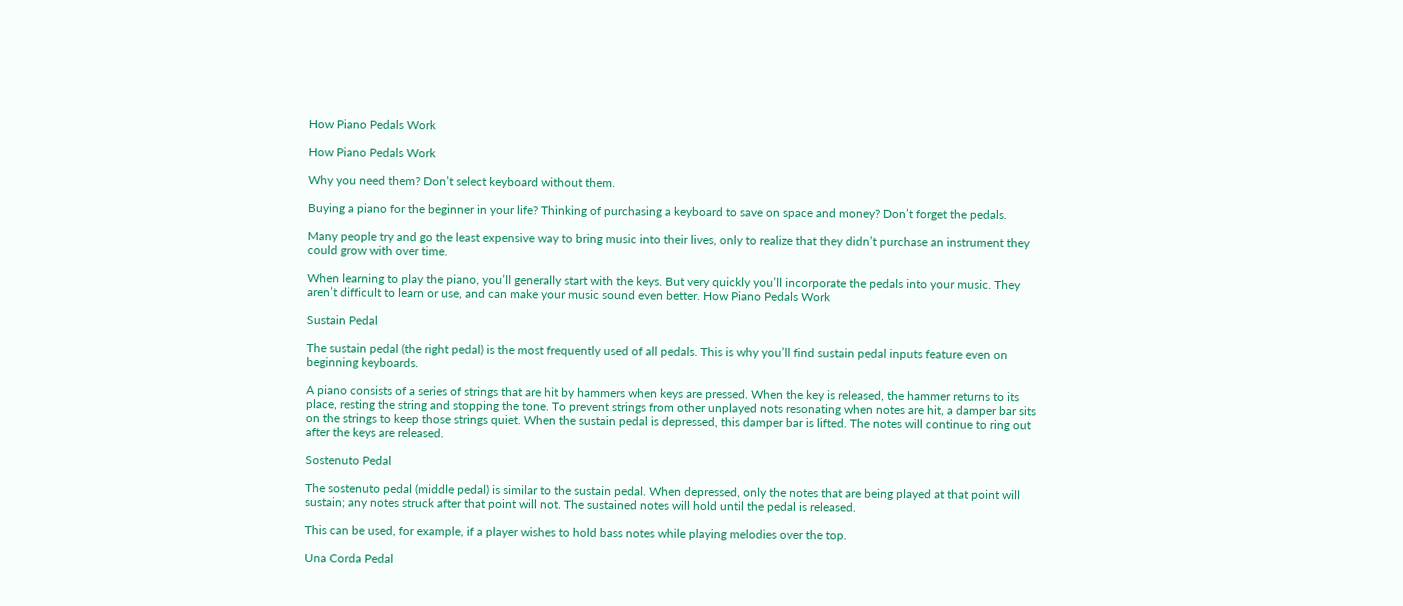How Piano Pedals Work

How Piano Pedals Work

Why you need them? Don’t select keyboard without them.

Buying a piano for the beginner in your life? Thinking of purchasing a keyboard to save on space and money? Don’t forget the pedals.

Many people try and go the least expensive way to bring music into their lives, only to realize that they didn’t purchase an instrument they could grow with over time.

When learning to play the piano, you’ll generally start with the keys. But very quickly you’ll incorporate the pedals into your music. They aren’t difficult to learn or use, and can make your music sound even better. How Piano Pedals Work

Sustain Pedal

The sustain pedal (the right pedal) is the most frequently used of all pedals. This is why you’ll find sustain pedal inputs feature even on beginning keyboards.

A piano consists of a series of strings that are hit by hammers when keys are pressed. When the key is released, the hammer returns to its place, resting the string and stopping the tone. To prevent strings from other unplayed nots resonating when notes are hit, a damper bar sits on the strings to keep those strings quiet. When the sustain pedal is depressed, this damper bar is lifted. The notes will continue to ring out after the keys are released.

Sostenuto Pedal

The sostenuto pedal (middle pedal) is similar to the sustain pedal. When depressed, only the notes that are being played at that point will sustain; any notes struck after that point will not. The sustained notes will hold until the pedal is released.

This can be used, for example, if a player wishes to hold bass notes while playing melodies over the top.

Una Corda Pedal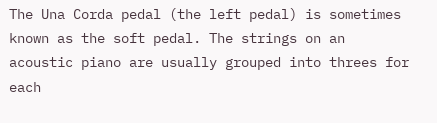The Una Corda pedal (the left pedal) is sometimes known as the soft pedal. The strings on an acoustic piano are usually grouped into threes for each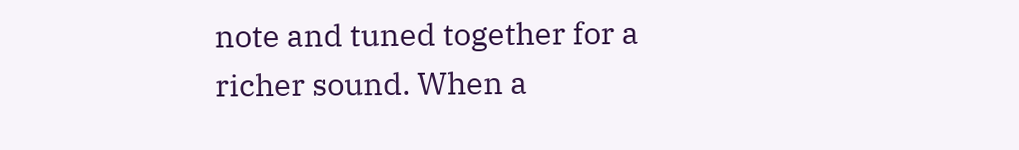note and tuned together for a richer sound. When a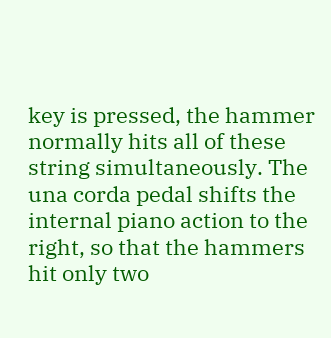key is pressed, the hammer normally hits all of these string simultaneously. The una corda pedal shifts the internal piano action to the right, so that the hammers hit only two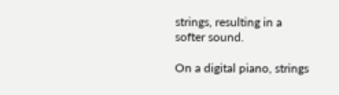strings, resulting in a softer sound.

On a digital piano, strings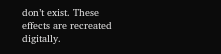don’t exist. These effects are recreated digitally.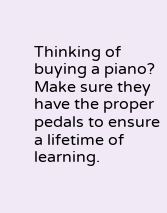Thinking of buying a piano? Make sure they have the proper pedals to ensure a lifetime of learning.